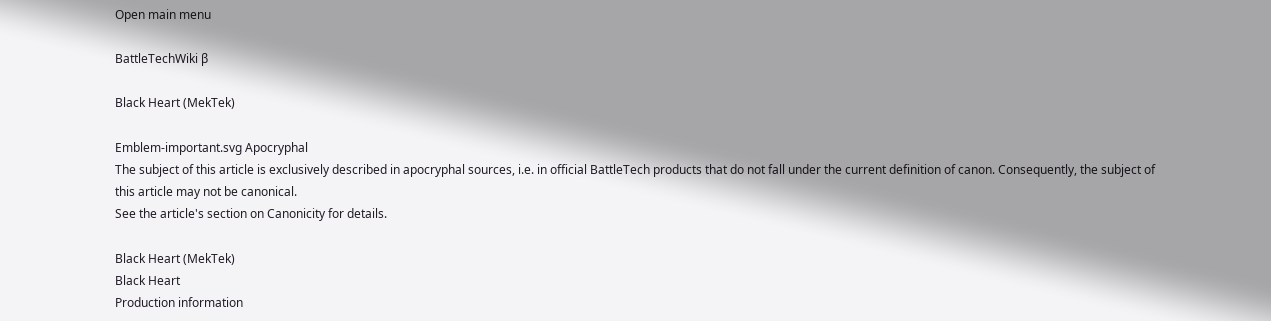Open main menu

BattleTechWiki β

Black Heart (MekTek)

Emblem-important.svg Apocryphal
The subject of this article is exclusively described in apocryphal sources, i.e. in official BattleTech products that do not fall under the current definition of canon. Consequently, the subject of this article may not be canonical.
See the article's section on Canonicity for details.

Black Heart (MekTek)
Black Heart
Production information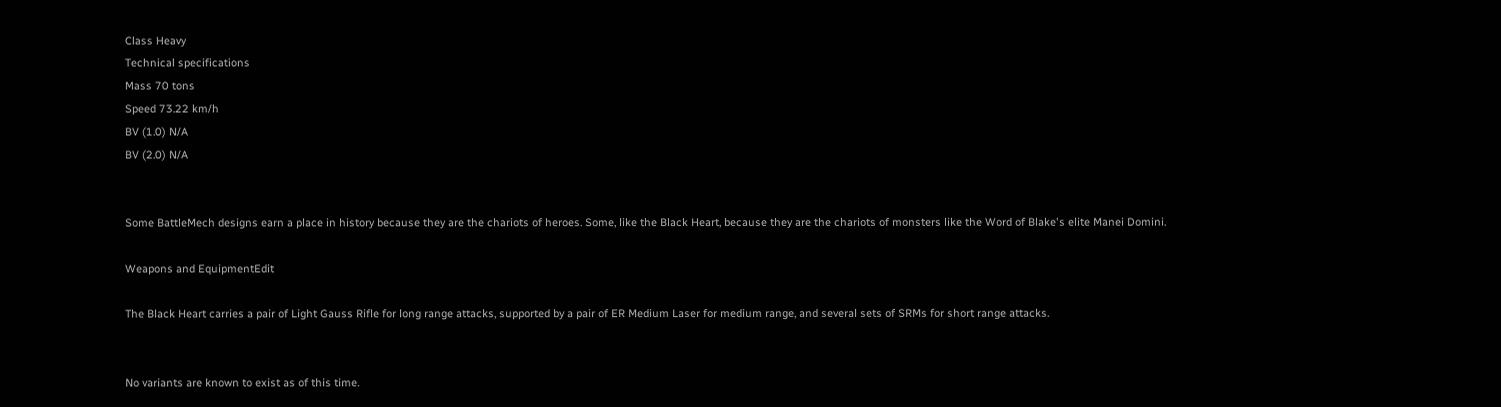Class Heavy
Technical specifications
Mass 70 tons
Speed 73.22 km/h
BV (1.0) N/A
BV (2.0) N/A


Some BattleMech designs earn a place in history because they are the chariots of heroes. Some, like the Black Heart, because they are the chariots of monsters like the Word of Blake's elite Manei Domini.

Weapons and EquipmentEdit

The Black Heart carries a pair of Light Gauss Rifle for long range attacks, supported by a pair of ER Medium Laser for medium range, and several sets of SRMs for short range attacks.


No variants are known to exist as of this time.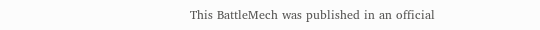This BattleMech was published in an official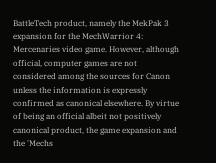BattleTech product, namely the MekPak 3 expansion for the MechWarrior 4: Mercenaries video game. However, although official, computer games are not considered among the sources for Canon unless the information is expressly confirmed as canonical elsewhere. By virtue of being an official albeit not positively canonical product, the game expansion and the 'Mechs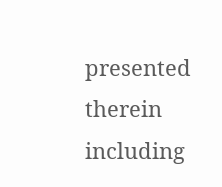presented therein including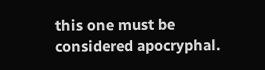this one must be considered apocryphal.